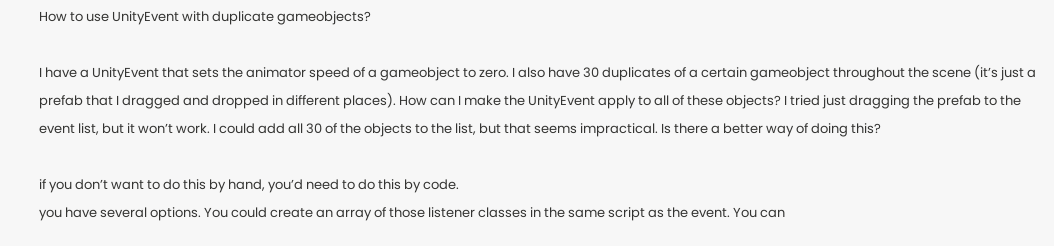How to use UnityEvent with duplicate gameobjects?

I have a UnityEvent that sets the animator speed of a gameobject to zero. I also have 30 duplicates of a certain gameobject throughout the scene (it’s just a prefab that I dragged and dropped in different places). How can I make the UnityEvent apply to all of these objects? I tried just dragging the prefab to the event list, but it won’t work. I could add all 30 of the objects to the list, but that seems impractical. Is there a better way of doing this?

if you don’t want to do this by hand, you’d need to do this by code.
you have several options. You could create an array of those listener classes in the same script as the event. You can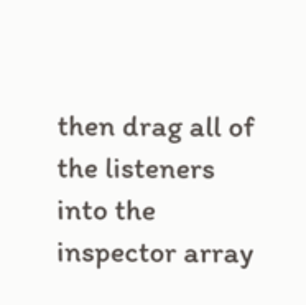then drag all of the listeners into the inspector array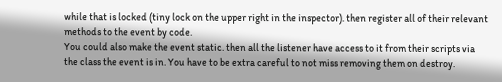while that is locked (tiny lock on the upper right in the inspector). then register all of their relevant methods to the event by code.
You could also make the event static. then all the listener have access to it from their scripts via the class the event is in. You have to be extra careful to not miss removing them on destroy.